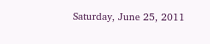Saturday, June 25, 2011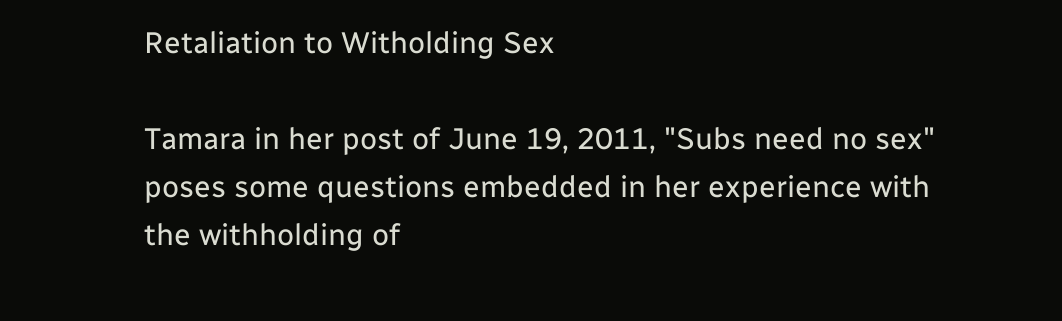Retaliation to Witholding Sex

Tamara in her post of June 19, 2011, "Subs need no sex" poses some questions embedded in her experience with the withholding of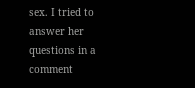sex. I tried to answer her questions in a comment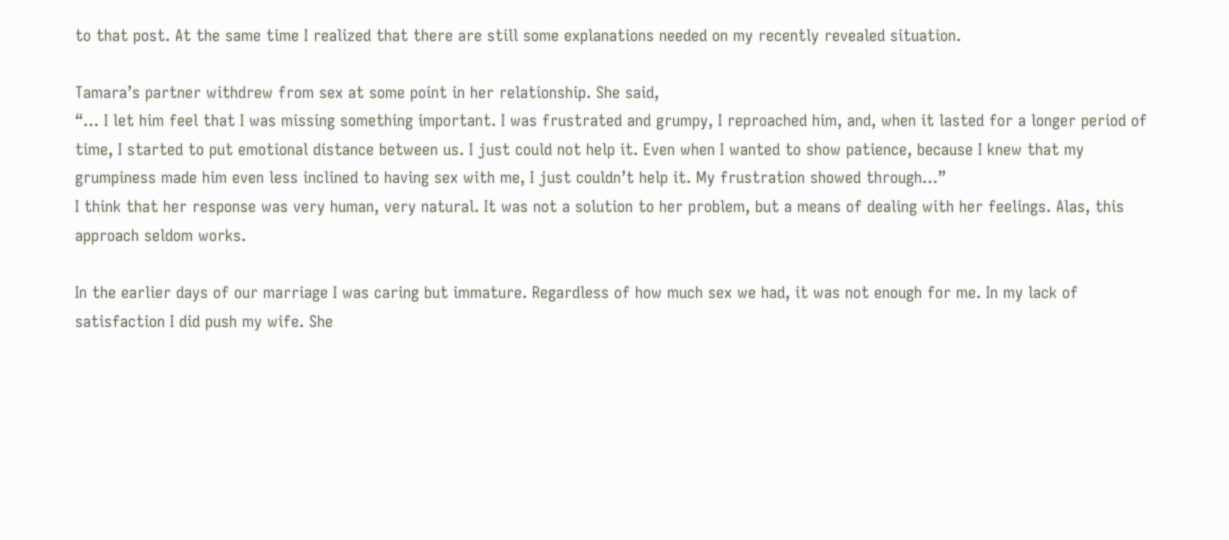to that post. At the same time I realized that there are still some explanations needed on my recently revealed situation.

Tamara’s partner withdrew from sex at some point in her relationship. She said,
“… I let him feel that I was missing something important. I was frustrated and grumpy, I reproached him, and, when it lasted for a longer period of time, I started to put emotional distance between us. I just could not help it. Even when I wanted to show patience, because I knew that my grumpiness made him even less inclined to having sex with me, I just couldn’t help it. My frustration showed through…”
I think that her response was very human, very natural. It was not a solution to her problem, but a means of dealing with her feelings. Alas, this approach seldom works.

In the earlier days of our marriage I was caring but immature. Regardless of how much sex we had, it was not enough for me. In my lack of satisfaction I did push my wife. She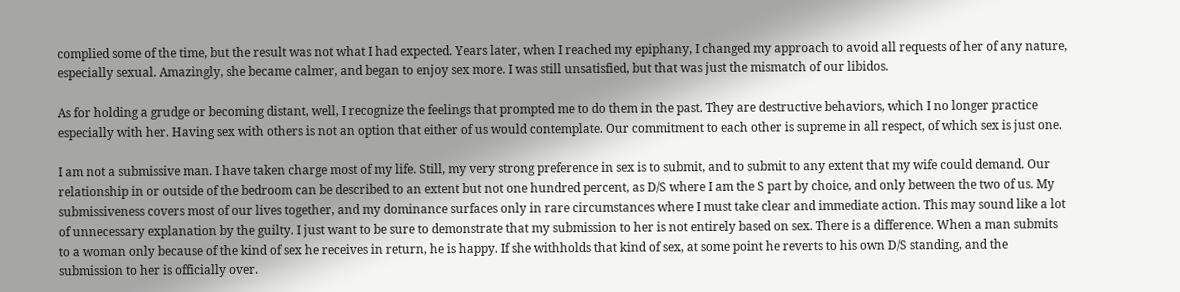complied some of the time, but the result was not what I had expected. Years later, when I reached my epiphany, I changed my approach to avoid all requests of her of any nature, especially sexual. Amazingly, she became calmer, and began to enjoy sex more. I was still unsatisfied, but that was just the mismatch of our libidos.

As for holding a grudge or becoming distant, well, I recognize the feelings that prompted me to do them in the past. They are destructive behaviors, which I no longer practice especially with her. Having sex with others is not an option that either of us would contemplate. Our commitment to each other is supreme in all respect, of which sex is just one.

I am not a submissive man. I have taken charge most of my life. Still, my very strong preference in sex is to submit, and to submit to any extent that my wife could demand. Our relationship in or outside of the bedroom can be described to an extent but not one hundred percent, as D/S where I am the S part by choice, and only between the two of us. My submissiveness covers most of our lives together, and my dominance surfaces only in rare circumstances where I must take clear and immediate action. This may sound like a lot of unnecessary explanation by the guilty. I just want to be sure to demonstrate that my submission to her is not entirely based on sex. There is a difference. When a man submits to a woman only because of the kind of sex he receives in return, he is happy. If she withholds that kind of sex, at some point he reverts to his own D/S standing, and the submission to her is officially over.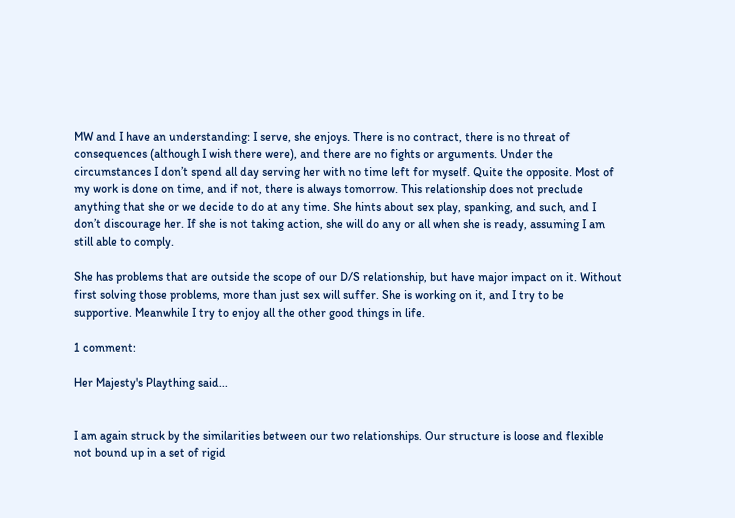MW and I have an understanding: I serve, she enjoys. There is no contract, there is no threat of consequences (although I wish there were), and there are no fights or arguments. Under the circumstances I don’t spend all day serving her with no time left for myself. Quite the opposite. Most of my work is done on time, and if not, there is always tomorrow. This relationship does not preclude anything that she or we decide to do at any time. She hints about sex play, spanking, and such, and I don’t discourage her. If she is not taking action, she will do any or all when she is ready, assuming I am still able to comply.

She has problems that are outside the scope of our D/S relationship, but have major impact on it. Without first solving those problems, more than just sex will suffer. She is working on it, and I try to be supportive. Meanwhile I try to enjoy all the other good things in life.

1 comment:

Her Majesty's Plaything said...


I am again struck by the similarities between our two relationships. Our structure is loose and flexible not bound up in a set of rigid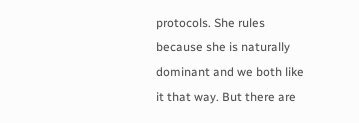protocols. She rules because she is naturally dominant and we both like it that way. But there are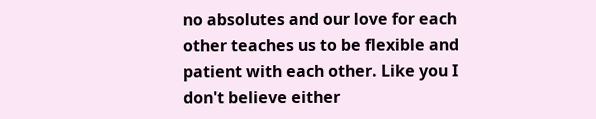no absolutes and our love for each other teaches us to be flexible and patient with each other. Like you I don't believe either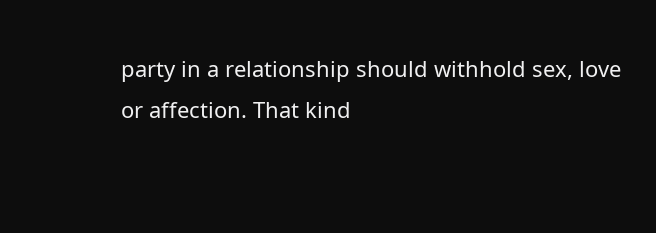party in a relationship should withhold sex, love or affection. That kind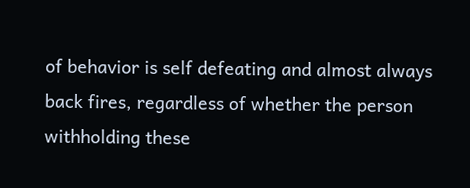of behavior is self defeating and almost always back fires, regardless of whether the person withholding these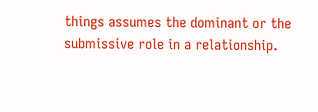things assumes the dominant or the submissive role in a relationship.